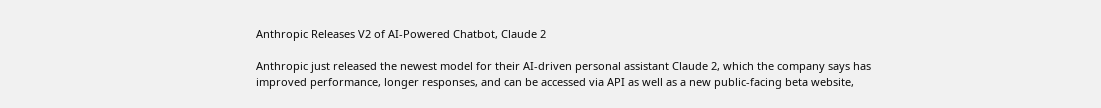Anthropic Releases V2 of AI-Powered Chatbot, Claude 2

Anthropic just released the newest model for their AI-driven personal assistant Claude 2, which the company says has improved performance, longer responses, and can be accessed via API as well as a new public-facing beta website,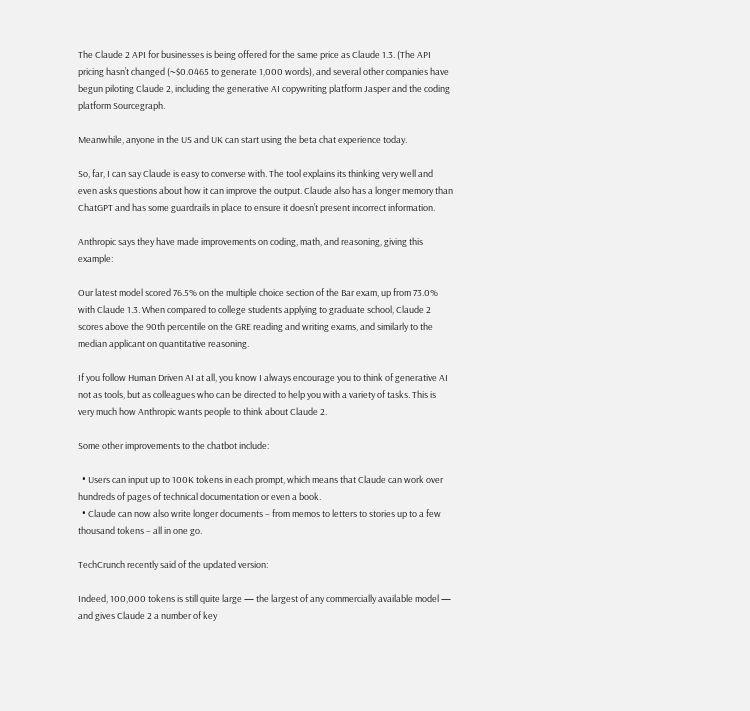The Claude 2 API for businesses is being offered for the same price as Claude 1.3. (The API pricing hasn’t changed (~$0.0465 to generate 1,000 words), and several other companies have begun piloting Claude 2, including the generative AI copywriting platform Jasper and the coding platform Sourcegraph.

Meanwhile, anyone in the US and UK can start using the beta chat experience today.

So, far, I can say Claude is easy to converse with. The tool explains its thinking very well and even asks questions about how it can improve the output. Claude also has a longer memory than ChatGPT and has some guardrails in place to ensure it doesn’t present incorrect information.

Anthropic says they have made improvements on coding, math, and reasoning, giving this example:

Our latest model scored 76.5% on the multiple choice section of the Bar exam, up from 73.0% with Claude 1.3. When compared to college students applying to graduate school, Claude 2 scores above the 90th percentile on the GRE reading and writing exams, and similarly to the median applicant on quantitative reasoning.

If you follow Human Driven AI at all, you know I always encourage you to think of generative AI not as tools, but as colleagues who can be directed to help you with a variety of tasks. This is very much how Anthropic wants people to think about Claude 2.

Some other improvements to the chatbot include:

  • Users can input up to 100K tokens in each prompt, which means that Claude can work over hundreds of pages of technical documentation or even a book.
  • Claude can now also write longer documents – from memos to letters to stories up to a few thousand tokens – all in one go.

TechCrunch recently said of the updated version:

Indeed, 100,000 tokens is still quite large — the largest of any commercially available model — and gives Claude 2 a number of key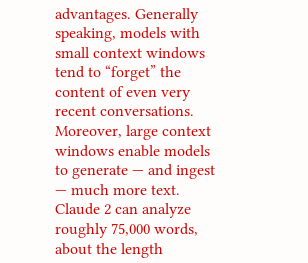advantages. Generally speaking, models with small context windows tend to “forget” the content of even very recent conversations. Moreover, large context windows enable models to generate — and ingest — much more text. Claude 2 can analyze roughly 75,000 words, about the length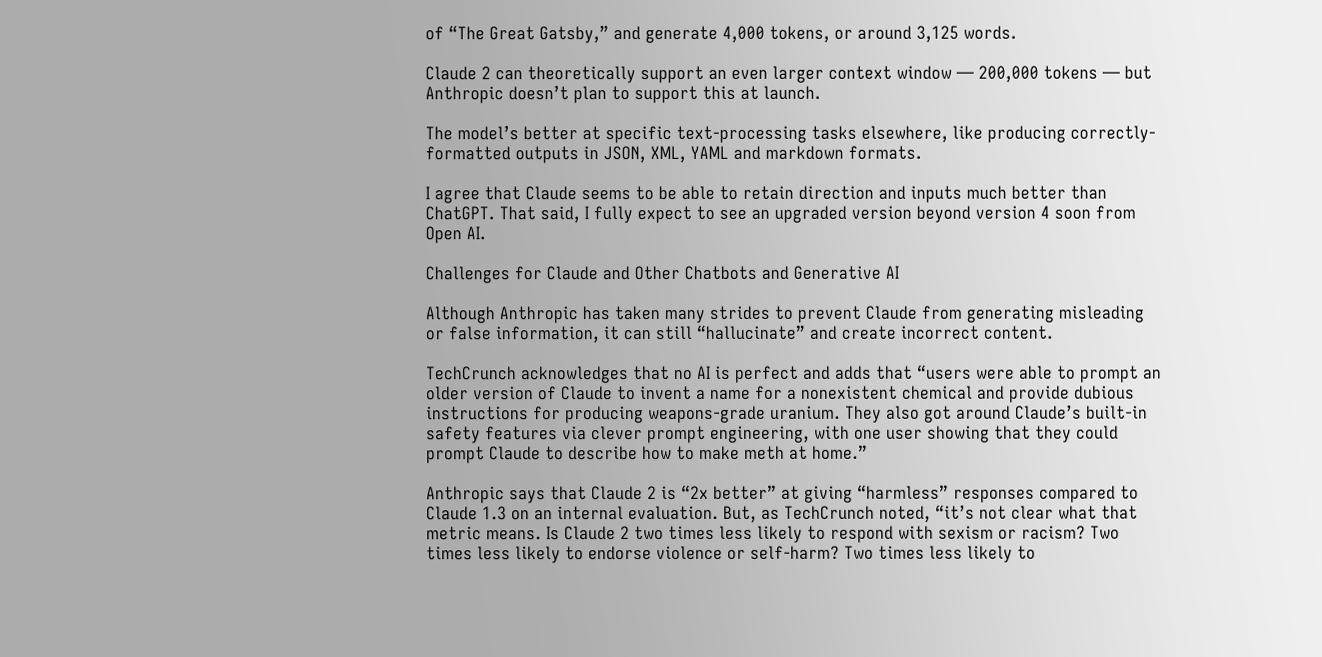of “The Great Gatsby,” and generate 4,000 tokens, or around 3,125 words.

Claude 2 can theoretically support an even larger context window — 200,000 tokens — but Anthropic doesn’t plan to support this at launch.

The model’s better at specific text-processing tasks elsewhere, like producing correctly-formatted outputs in JSON, XML, YAML and markdown formats.

I agree that Claude seems to be able to retain direction and inputs much better than ChatGPT. That said, I fully expect to see an upgraded version beyond version 4 soon from Open AI.

Challenges for Claude and Other Chatbots and Generative AI

Although Anthropic has taken many strides to prevent Claude from generating misleading or false information, it can still “hallucinate” and create incorrect content.

TechCrunch acknowledges that no AI is perfect and adds that “users were able to prompt an older version of Claude to invent a name for a nonexistent chemical and provide dubious instructions for producing weapons-grade uranium. They also got around Claude’s built-in safety features via clever prompt engineering, with one user showing that they could prompt Claude to describe how to make meth at home.”

Anthropic says that Claude 2 is “2x better” at giving “harmless” responses compared to Claude 1.3 on an internal evaluation. But, as TechCrunch noted, “it’s not clear what that metric means. Is Claude 2 two times less likely to respond with sexism or racism? Two times less likely to endorse violence or self-harm? Two times less likely to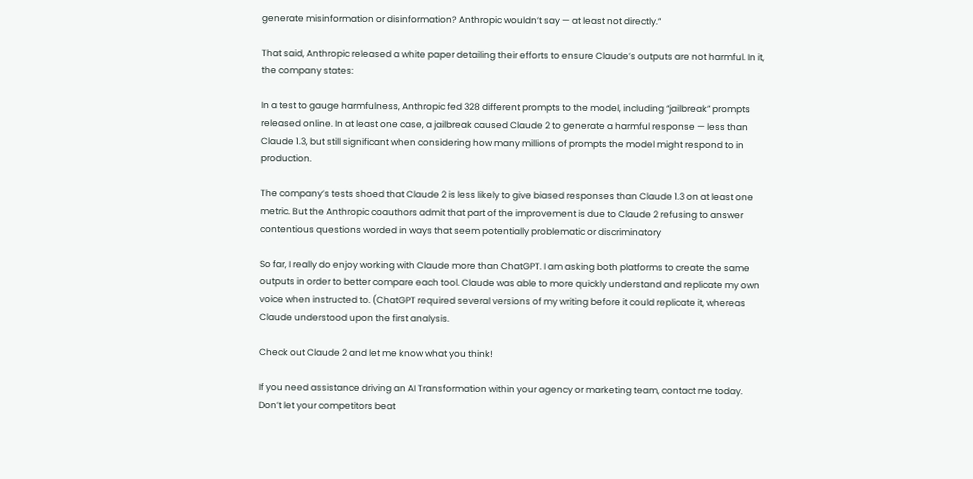generate misinformation or disinformation? Anthropic wouldn’t say — at least not directly.”

That said, Anthropic released a white paper detailing their efforts to ensure Claude’s outputs are not harmful. In it, the company states:

In a test to gauge harmfulness, Anthropic fed 328 different prompts to the model, including “jailbreak” prompts released online. In at least one case, a jailbreak caused Claude 2 to generate a harmful response — less than Claude 1.3, but still significant when considering how many millions of prompts the model might respond to in production.

The company’s tests shoed that Claude 2 is less likely to give biased responses than Claude 1.3 on at least one metric. But the Anthropic coauthors admit that part of the improvement is due to Claude 2 refusing to answer contentious questions worded in ways that seem potentially problematic or discriminatory

So far, I really do enjoy working with Claude more than ChatGPT. I am asking both platforms to create the same outputs in order to better compare each tool. Claude was able to more quickly understand and replicate my own voice when instructed to. (ChatGPT required several versions of my writing before it could replicate it, whereas Claude understood upon the first analysis.

Check out Claude 2 and let me know what you think!

If you need assistance driving an AI Transformation within your agency or marketing team, contact me today. Don’t let your competitors beat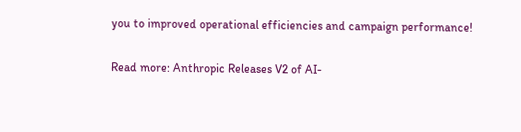you to improved operational efficiencies and campaign performance!

Read more: Anthropic Releases V2 of AI-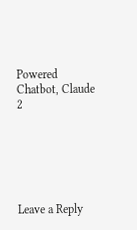Powered Chatbot, Claude 2






Leave a Reply